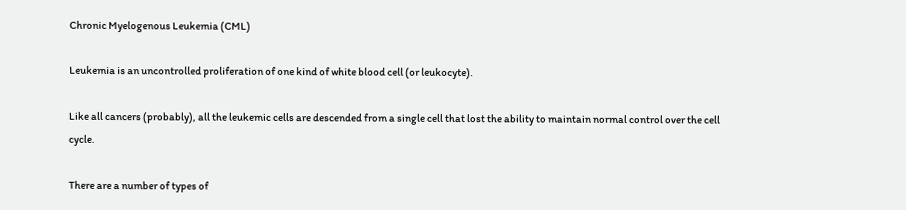Chronic Myelogenous Leukemia (CML)

Leukemia is an uncontrolled proliferation of one kind of white blood cell (or leukocyte).

Like all cancers (probably), all the leukemic cells are descended from a single cell that lost the ability to maintain normal control over the cell cycle.

There are a number of types of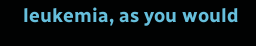leukemia, as you would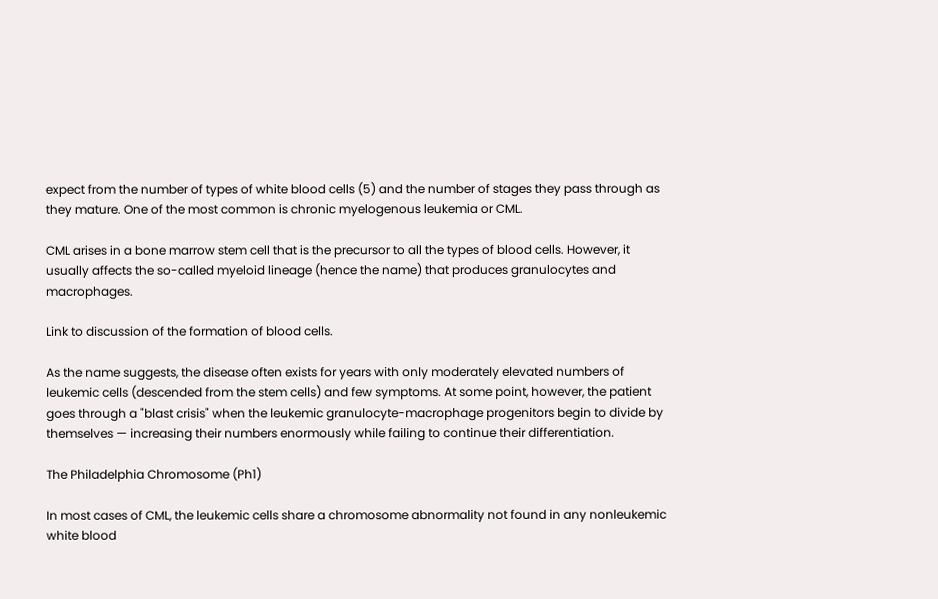expect from the number of types of white blood cells (5) and the number of stages they pass through as they mature. One of the most common is chronic myelogenous leukemia or CML.

CML arises in a bone marrow stem cell that is the precursor to all the types of blood cells. However, it usually affects the so-called myeloid lineage (hence the name) that produces granulocytes and macrophages.

Link to discussion of the formation of blood cells.

As the name suggests, the disease often exists for years with only moderately elevated numbers of leukemic cells (descended from the stem cells) and few symptoms. At some point, however, the patient goes through a "blast crisis" when the leukemic granulocyte-macrophage progenitors begin to divide by themselves — increasing their numbers enormously while failing to continue their differentiation.

The Philadelphia Chromosome (Ph1)

In most cases of CML, the leukemic cells share a chromosome abnormality not found in any nonleukemic white blood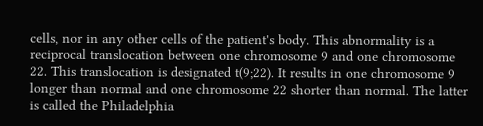cells, nor in any other cells of the patient's body. This abnormality is a reciprocal translocation between one chromosome 9 and one chromosome 22. This translocation is designated t(9;22). It results in one chromosome 9 longer than normal and one chromosome 22 shorter than normal. The latter is called the Philadelphia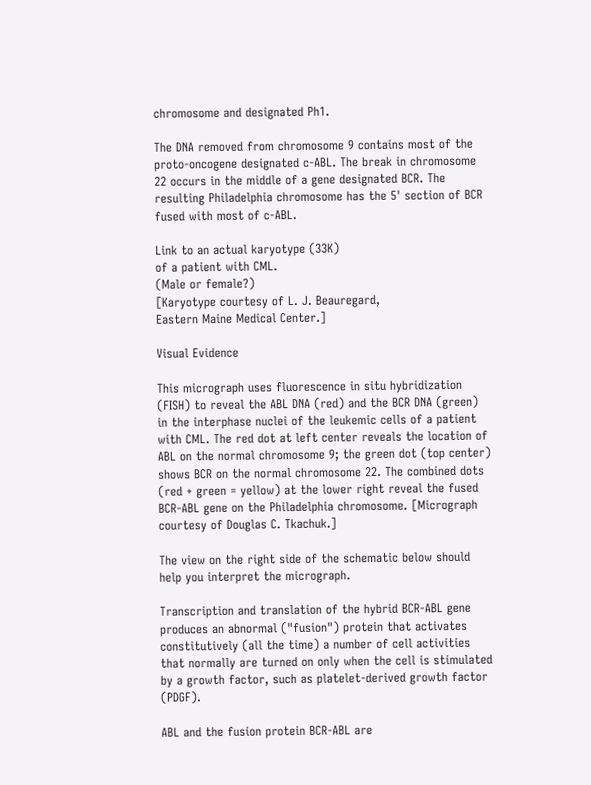chromosome and designated Ph1.

The DNA removed from chromosome 9 contains most of the proto-oncogene designated c-ABL. The break in chromosome 22 occurs in the middle of a gene designated BCR. The resulting Philadelphia chromosome has the 5' section of BCR fused with most of c-ABL.

Link to an actual karyotype (33K)
of a patient with CML.
(Male or female?)
[Karyotype courtesy of L. J. Beauregard,
Eastern Maine Medical Center.]

Visual Evidence

This micrograph uses fluorescence in situ hybridization (FISH) to reveal the ABL DNA (red) and the BCR DNA (green) in the interphase nuclei of the leukemic cells of a patient with CML. The red dot at left center reveals the location of ABL on the normal chromosome 9; the green dot (top center) shows BCR on the normal chromosome 22. The combined dots (red + green = yellow) at the lower right reveal the fused BCR-ABL gene on the Philadelphia chromosome. [Micrograph courtesy of Douglas C. Tkachuk.]

The view on the right side of the schematic below should help you interpret the micrograph.

Transcription and translation of the hybrid BCR-ABL gene produces an abnormal ("fusion") protein that activates constitutively (all the time) a number of cell activities that normally are turned on only when the cell is stimulated by a growth factor, such as platelet-derived growth factor (PDGF).

ABL and the fusion protein BCR-ABL are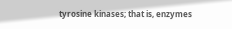tyrosine kinases; that is, enzymes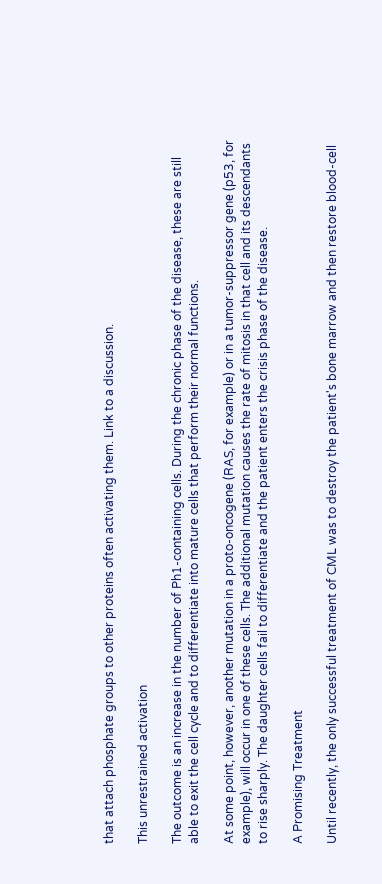that attach phosphate groups to other proteins often activating them. Link to a discussion.

This unrestrained activation

The outcome is an increase in the number of Ph1-containing cells. During the chronic phase of the disease, these are still able to exit the cell cycle and to differentiate into mature cells that perform their normal functions.

At some point, however, another mutation in a proto-oncogene (RAS, for example) or in a tumor-suppressor gene (p53, for example), will occur in one of these cells. The additional mutation causes the rate of mitosis in that cell and its descendants to rise sharply. The daughter cells fail to differentiate and the patient enters the crisis phase of the disease.

A Promising Treatment

Until recently, the only successful treatment of CML was to destroy the patient's bone marrow and then restore blood-cell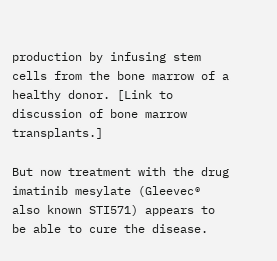production by infusing stem cells from the bone marrow of a healthy donor. [Link to discussion of bone marrow transplants.]

But now treatment with the drug imatinib mesylate (Gleevec® also known STI571) appears to be able to cure the disease.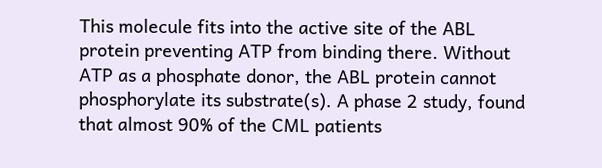This molecule fits into the active site of the ABL protein preventing ATP from binding there. Without ATP as a phosphate donor, the ABL protein cannot phosphorylate its substrate(s). A phase 2 study, found that almost 90% of the CML patients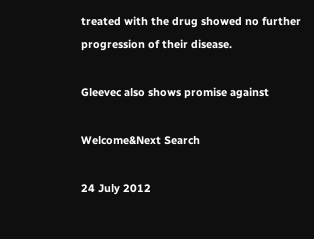treated with the drug showed no further progression of their disease.

Gleevec also shows promise against

Welcome&Next Search

24 July 2012